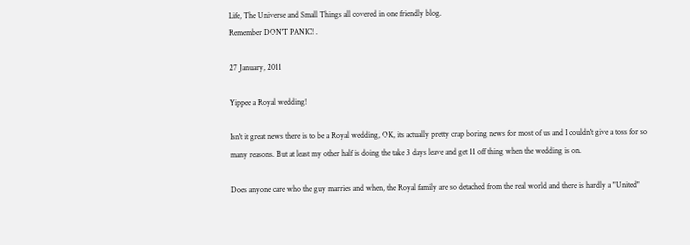Life, The Universe and Small Things all covered in one friendly blog.
Remember DON'T PANIC! .

27 January, 2011

Yippee a Royal wedding!

Isn't it great news there is to be a Royal wedding, OK, its actually pretty crap boring news for most of us and I couldn't give a toss for so many reasons. But at least my other half is doing the take 3 days leave and get 11 off thing when the wedding is on.

Does anyone care who the guy marries and when, the Royal family are so detached from the real world and there is hardly a "United"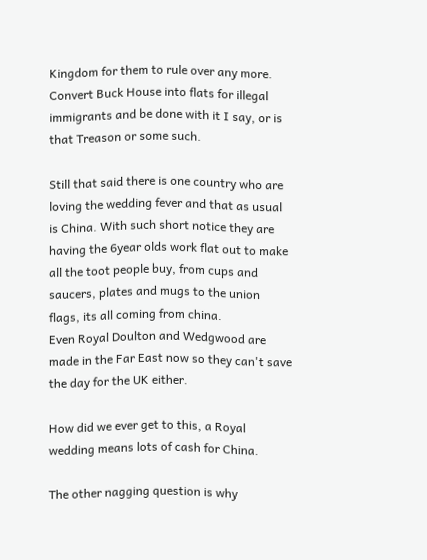Kingdom for them to rule over any more. Convert Buck House into flats for illegal immigrants and be done with it I say, or is that Treason or some such.

Still that said there is one country who are loving the wedding fever and that as usual is China. With such short notice they are having the 6year olds work flat out to make all the toot people buy, from cups and saucers, plates and mugs to the union flags, its all coming from china.
Even Royal Doulton and Wedgwood are made in the Far East now so they can't save the day for the UK either.

How did we ever get to this, a Royal wedding means lots of cash for China.

The other nagging question is why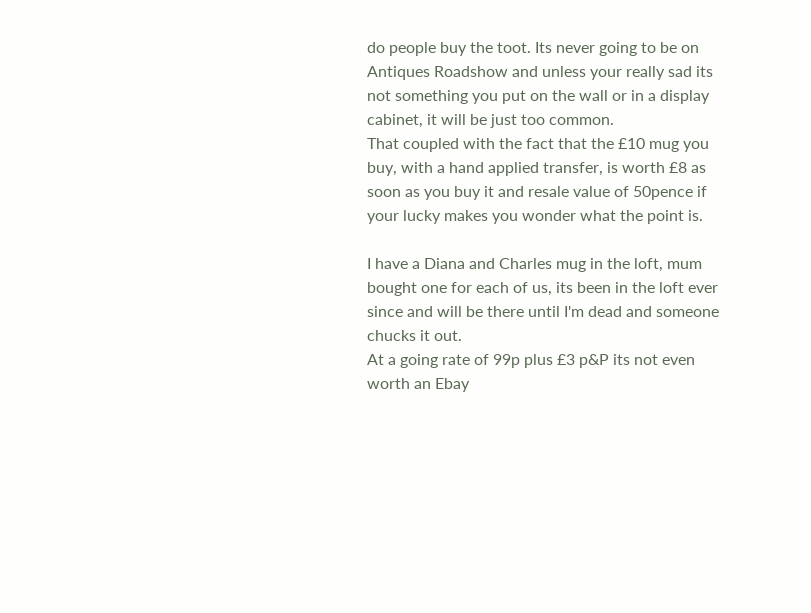do people buy the toot. Its never going to be on Antiques Roadshow and unless your really sad its not something you put on the wall or in a display cabinet, it will be just too common.
That coupled with the fact that the £10 mug you buy, with a hand applied transfer, is worth £8 as soon as you buy it and resale value of 50pence if your lucky makes you wonder what the point is.

I have a Diana and Charles mug in the loft, mum bought one for each of us, its been in the loft ever since and will be there until I'm dead and someone chucks it out.
At a going rate of 99p plus £3 p&P its not even worth an Ebay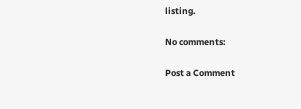listing.

No comments:

Post a Comment